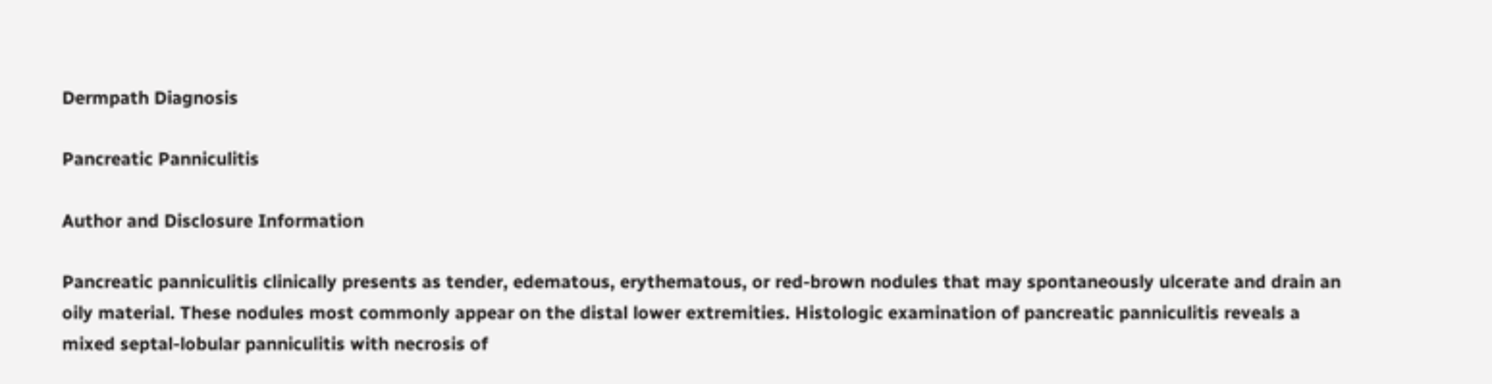Dermpath Diagnosis

Pancreatic Panniculitis

Author and Disclosure Information

Pancreatic panniculitis clinically presents as tender, edematous, erythematous, or red-brown nodules that may spontaneously ulcerate and drain an oily material. These nodules most commonly appear on the distal lower extremities. Histologic examination of pancreatic panniculitis reveals a mixed septal-lobular panniculitis with necrosis of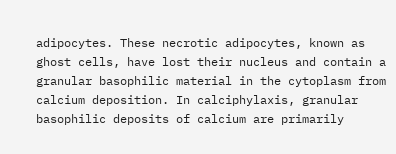adipocytes. These necrotic adipocytes, known as ghost cells, have lost their nucleus and contain a granular basophilic material in the cytoplasm from calcium deposition. In calciphylaxis, granular basophilic deposits of calcium are primarily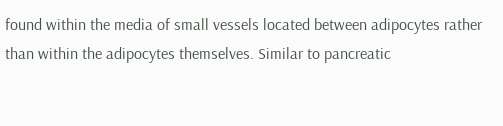found within the media of small vessels located between adipocytes rather than within the adipocytes themselves. Similar to pancreatic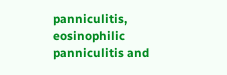panniculitis, eosinophilic panniculitis and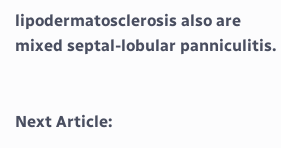lipodermatosclerosis also are mixed septal-lobular panniculitis.


Next Article: